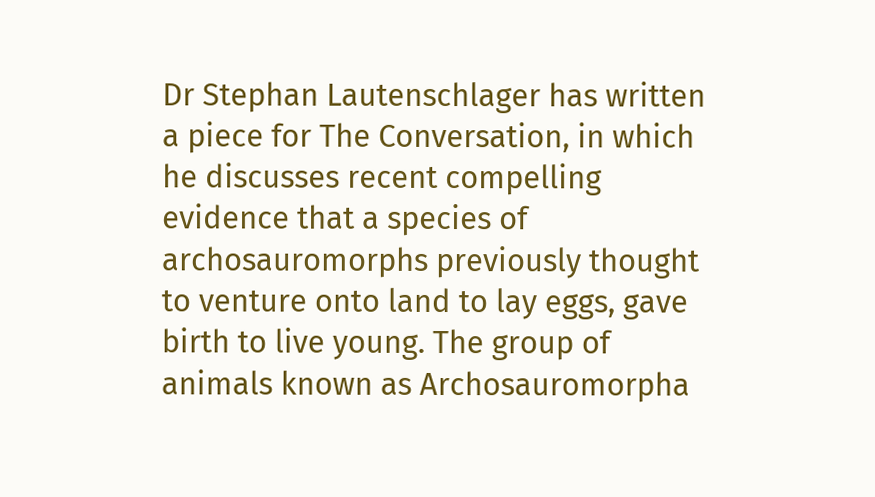Dr Stephan Lautenschlager has written a piece for The Conversation, in which he discusses recent compelling evidence that a species of archosauromorphs previously thought to venture onto land to lay eggs, gave birth to live young. The group of animals known as Archosauromorpha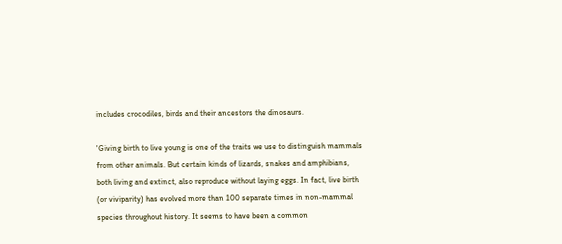includes crocodiles, birds and their ancestors the dinosaurs.

'Giving birth to live young is one of the traits we use to distinguish mammals from other animals. But certain kinds of lizards, snakes and amphibians, both living and extinct, also reproduce without laying eggs. In fact, live birth (or viviparity) has evolved more than 100 separate times in non-mammal species throughout history. It seems to have been a common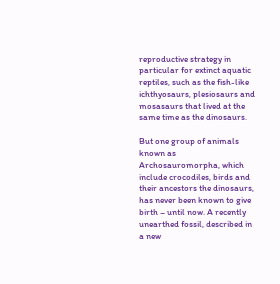reproductive strategy in particular for extinct aquatic reptiles, such as the fish-like ichthyosaurs, plesiosaurs and mosasaurs that lived at the same time as the dinosaurs.

But one group of animals known as Archosauromorpha, which include crocodiles, birds and their ancestors the dinosaurs, has never been known to give birth – until now. A recently unearthed fossil, described in a new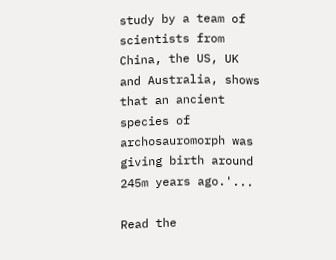study by a team of scientists from China, the US, UK and Australia, shows that an ancient species of archosauromorph was giving birth around 245m years ago.'...

Read the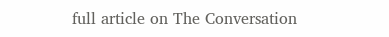full article on The Conversation